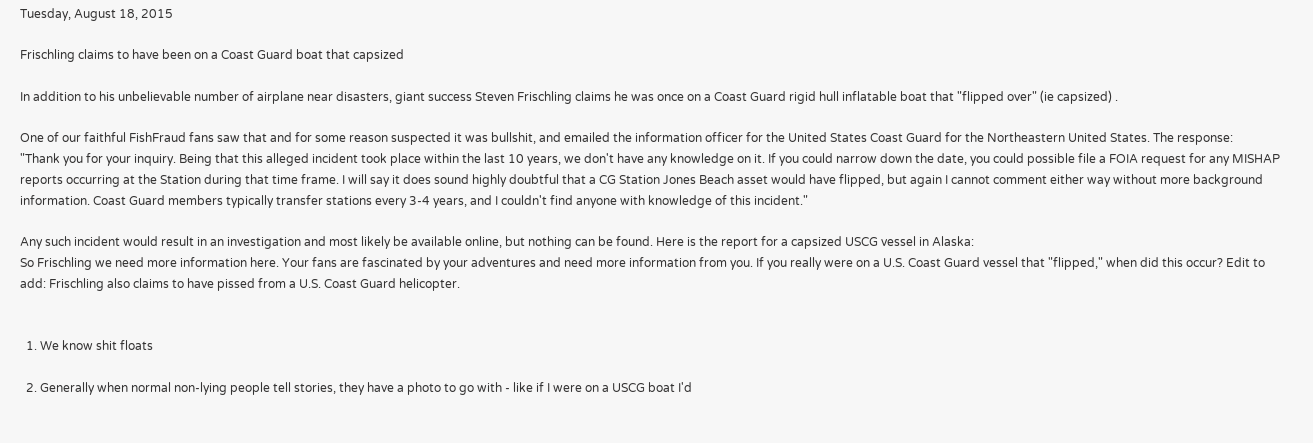Tuesday, August 18, 2015

Frischling claims to have been on a Coast Guard boat that capsized

In addition to his unbelievable number of airplane near disasters, giant success Steven Frischling claims he was once on a Coast Guard rigid hull inflatable boat that "flipped over" (ie capsized) .

One of our faithful FishFraud fans saw that and for some reason suspected it was bullshit, and emailed the information officer for the United States Coast Guard for the Northeastern United States. The response:
"Thank you for your inquiry. Being that this alleged incident took place within the last 10 years, we don't have any knowledge on it. If you could narrow down the date, you could possible file a FOIA request for any MISHAP reports occurring at the Station during that time frame. I will say it does sound highly doubtful that a CG Station Jones Beach asset would have flipped, but again I cannot comment either way without more background information. Coast Guard members typically transfer stations every 3-4 years, and I couldn't find anyone with knowledge of this incident."

Any such incident would result in an investigation and most likely be available online, but nothing can be found. Here is the report for a capsized USCG vessel in Alaska:
So Frischling we need more information here. Your fans are fascinated by your adventures and need more information from you. If you really were on a U.S. Coast Guard vessel that "flipped," when did this occur? Edit to add: Frischling also claims to have pissed from a U.S. Coast Guard helicopter.


  1. We know shit floats

  2. Generally when normal non-lying people tell stories, they have a photo to go with - like if I were on a USCG boat I'd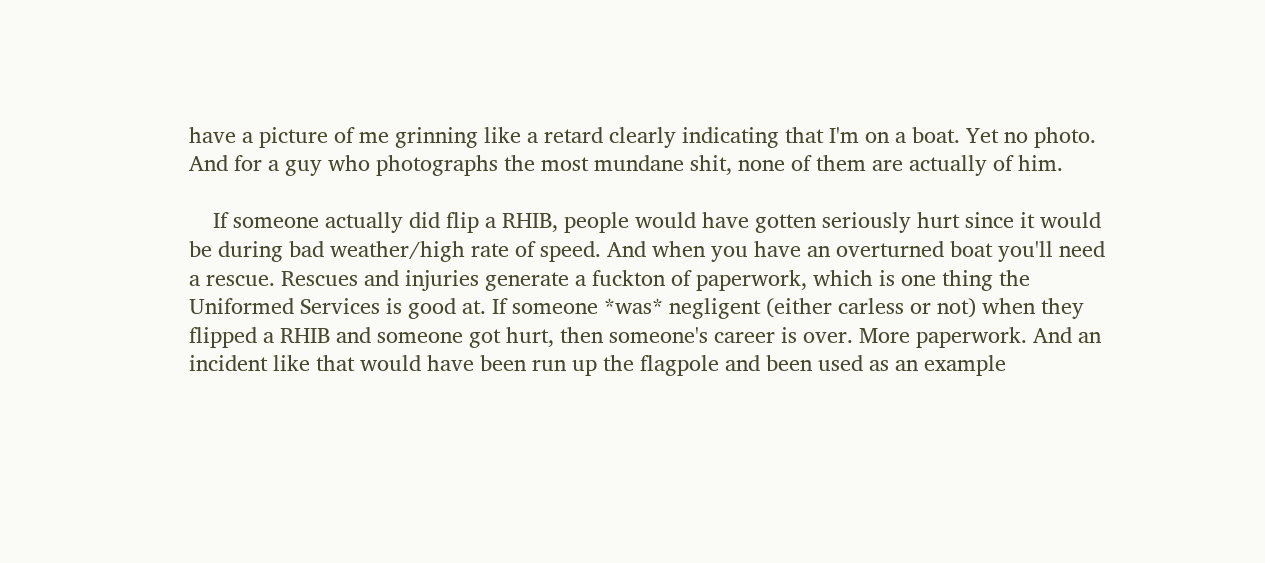have a picture of me grinning like a retard clearly indicating that I'm on a boat. Yet no photo. And for a guy who photographs the most mundane shit, none of them are actually of him.

    If someone actually did flip a RHIB, people would have gotten seriously hurt since it would be during bad weather/high rate of speed. And when you have an overturned boat you'll need a rescue. Rescues and injuries generate a fuckton of paperwork, which is one thing the Uniformed Services is good at. If someone *was* negligent (either carless or not) when they flipped a RHIB and someone got hurt, then someone's career is over. More paperwork. And an incident like that would have been run up the flagpole and been used as an example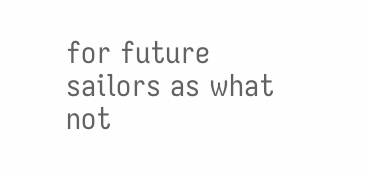for future sailors as what not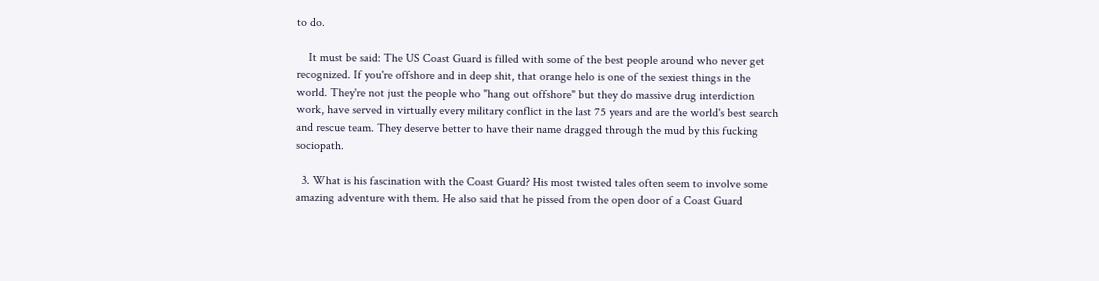to do.

    It must be said: The US Coast Guard is filled with some of the best people around who never get recognized. If you're offshore and in deep shit, that orange helo is one of the sexiest things in the world. They're not just the people who "hang out offshore" but they do massive drug interdiction work, have served in virtually every military conflict in the last 75 years and are the world's best search and rescue team. They deserve better to have their name dragged through the mud by this fucking sociopath.

  3. What is his fascination with the Coast Guard? His most twisted tales often seem to involve some amazing adventure with them. He also said that he pissed from the open door of a Coast Guard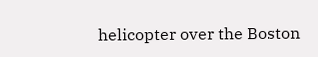helicopter over the Boston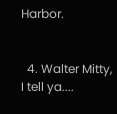Harbor.


  4. Walter Mitty, I tell ya....